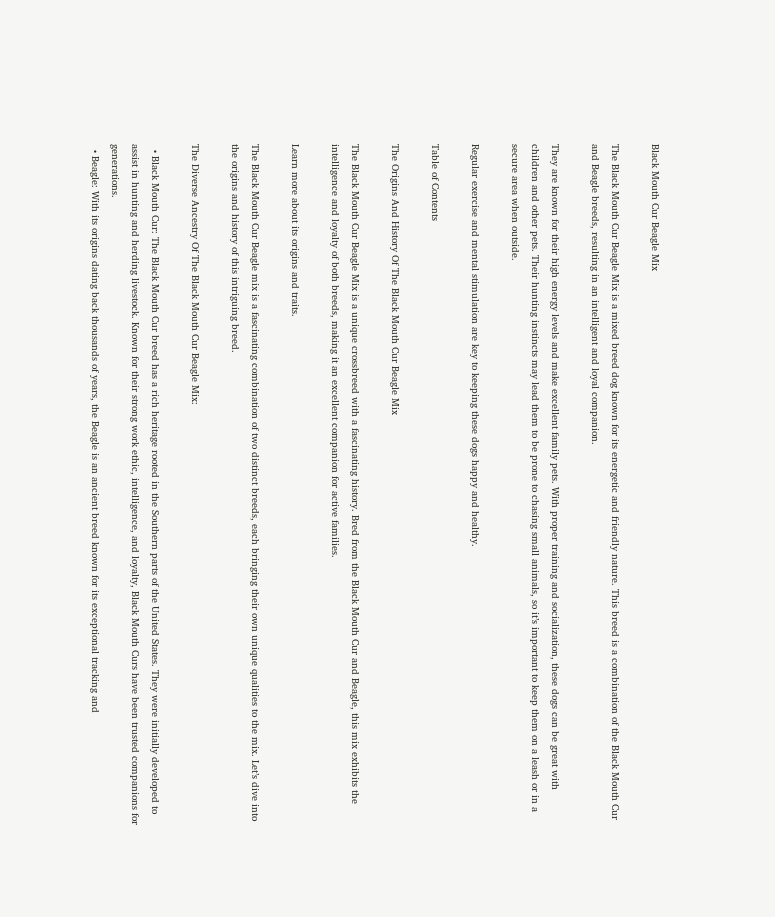Black Mouth Cur Beagle Mix

The Black Mouth Cur Beagle Mix is a mixed breed dog known for its energetic and friendly nature. This breed is a combination of the Black Mouth Cur and Beagle breeds, resulting in an intelligent and loyal companion.

They are known for their high energy levels and make excellent family pets. With proper training and socialization, these dogs can be great with children and other pets. Their hunting instincts may lead them to be prone to chasing small animals, so it’s important to keep them on a leash or in a secure area when outside.

Regular exercise and mental stimulation are key to keeping these dogs happy and healthy.

Table of Contents

The Origins And History Of The Black Mouth Cur Beagle Mix

The Black Mouth Cur Beagle Mix is a unique crossbreed with a fascinating history. Bred from the Black Mouth Cur and Beagle, this mix exhibits the intelligence and loyalty of both breeds, making it an excellent companion for active families.

Learn more about its origins and traits.

The Black Mouth Cur Beagle mix is a fascinating combination of two distinct breeds, each bringing their own unique qualities to the mix. Let’s dive into the origins and history of this intriguing breed.

The Diverse Ancestry Of The Black Mouth Cur Beagle Mix:

  • Black Mouth Cur: The Black Mouth Cur breed has a rich heritage rooted in the Southern parts of the United States. They were initially developed to assist in hunting and herding livestock. Known for their strong work ethic, intelligence, and loyalty, Black Mouth Curs have been trusted companions for generations.
  • Beagle: With its origins dating back thousands of years, the Beagle is an ancient breed known for its exceptional tracking and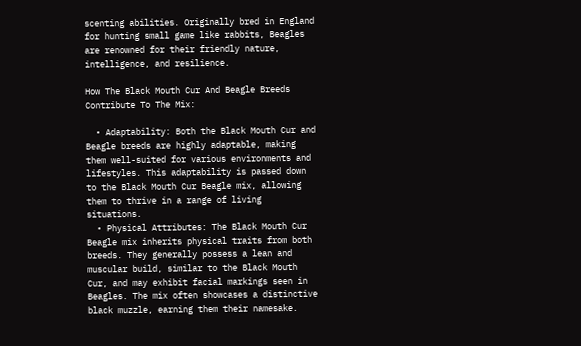scenting abilities. Originally bred in England for hunting small game like rabbits, Beagles are renowned for their friendly nature, intelligence, and resilience.

How The Black Mouth Cur And Beagle Breeds Contribute To The Mix:

  • Adaptability: Both the Black Mouth Cur and Beagle breeds are highly adaptable, making them well-suited for various environments and lifestyles. This adaptability is passed down to the Black Mouth Cur Beagle mix, allowing them to thrive in a range of living situations.
  • Physical Attributes: The Black Mouth Cur Beagle mix inherits physical traits from both breeds. They generally possess a lean and muscular build, similar to the Black Mouth Cur, and may exhibit facial markings seen in Beagles. The mix often showcases a distinctive black muzzle, earning them their namesake.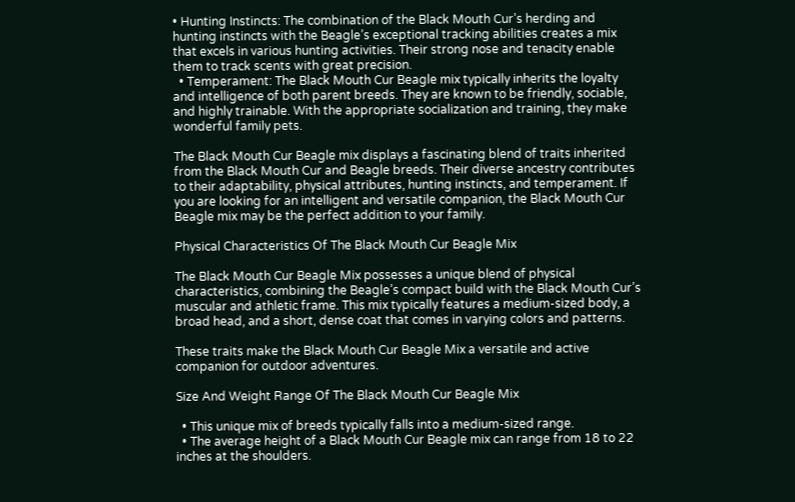• Hunting Instincts: The combination of the Black Mouth Cur’s herding and hunting instincts with the Beagle’s exceptional tracking abilities creates a mix that excels in various hunting activities. Their strong nose and tenacity enable them to track scents with great precision.
  • Temperament: The Black Mouth Cur Beagle mix typically inherits the loyalty and intelligence of both parent breeds. They are known to be friendly, sociable, and highly trainable. With the appropriate socialization and training, they make wonderful family pets.

The Black Mouth Cur Beagle mix displays a fascinating blend of traits inherited from the Black Mouth Cur and Beagle breeds. Their diverse ancestry contributes to their adaptability, physical attributes, hunting instincts, and temperament. If you are looking for an intelligent and versatile companion, the Black Mouth Cur Beagle mix may be the perfect addition to your family.

Physical Characteristics Of The Black Mouth Cur Beagle Mix

The Black Mouth Cur Beagle Mix possesses a unique blend of physical characteristics, combining the Beagle’s compact build with the Black Mouth Cur’s muscular and athletic frame. This mix typically features a medium-sized body, a broad head, and a short, dense coat that comes in varying colors and patterns.

These traits make the Black Mouth Cur Beagle Mix a versatile and active companion for outdoor adventures.

Size And Weight Range Of The Black Mouth Cur Beagle Mix

  • This unique mix of breeds typically falls into a medium-sized range.
  • The average height of a Black Mouth Cur Beagle mix can range from 18 to 22 inches at the shoulders.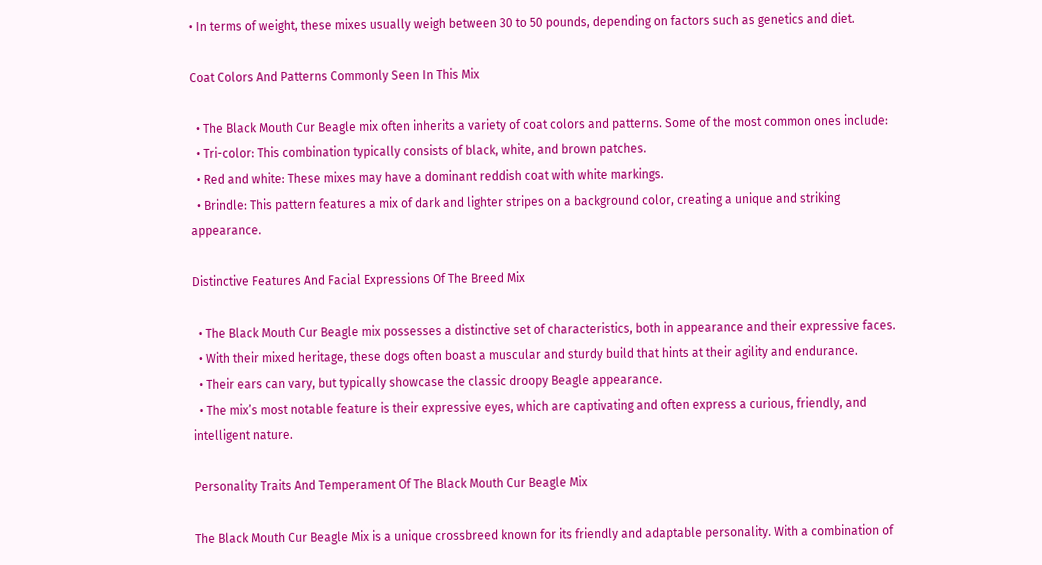• In terms of weight, these mixes usually weigh between 30 to 50 pounds, depending on factors such as genetics and diet.

Coat Colors And Patterns Commonly Seen In This Mix

  • The Black Mouth Cur Beagle mix often inherits a variety of coat colors and patterns. Some of the most common ones include:
  • Tri-color: This combination typically consists of black, white, and brown patches.
  • Red and white: These mixes may have a dominant reddish coat with white markings.
  • Brindle: This pattern features a mix of dark and lighter stripes on a background color, creating a unique and striking appearance.

Distinctive Features And Facial Expressions Of The Breed Mix

  • The Black Mouth Cur Beagle mix possesses a distinctive set of characteristics, both in appearance and their expressive faces.
  • With their mixed heritage, these dogs often boast a muscular and sturdy build that hints at their agility and endurance.
  • Their ears can vary, but typically showcase the classic droopy Beagle appearance.
  • The mix’s most notable feature is their expressive eyes, which are captivating and often express a curious, friendly, and intelligent nature.

Personality Traits And Temperament Of The Black Mouth Cur Beagle Mix

The Black Mouth Cur Beagle Mix is a unique crossbreed known for its friendly and adaptable personality. With a combination of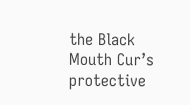the Black Mouth Cur’s protective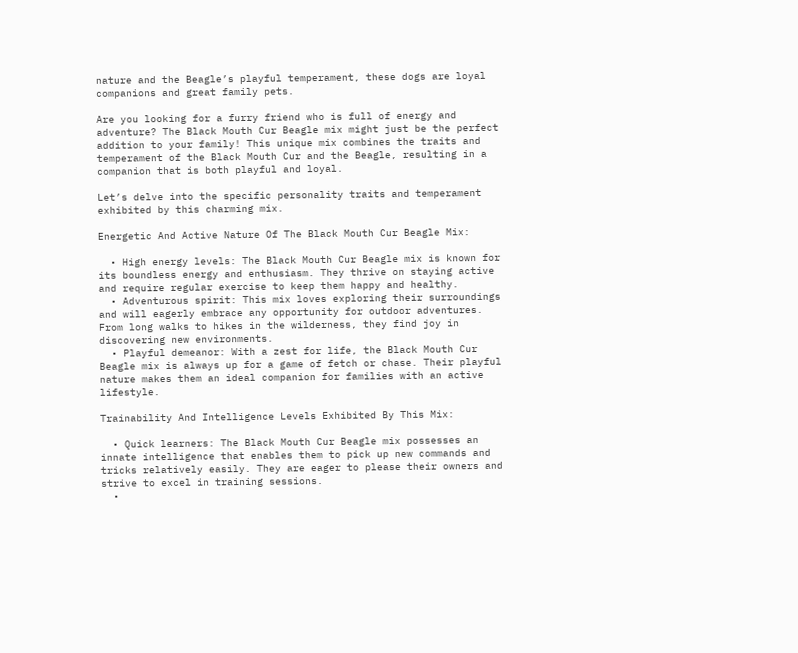nature and the Beagle’s playful temperament, these dogs are loyal companions and great family pets.

Are you looking for a furry friend who is full of energy and adventure? The Black Mouth Cur Beagle mix might just be the perfect addition to your family! This unique mix combines the traits and temperament of the Black Mouth Cur and the Beagle, resulting in a companion that is both playful and loyal.

Let’s delve into the specific personality traits and temperament exhibited by this charming mix.

Energetic And Active Nature Of The Black Mouth Cur Beagle Mix:

  • High energy levels: The Black Mouth Cur Beagle mix is known for its boundless energy and enthusiasm. They thrive on staying active and require regular exercise to keep them happy and healthy.
  • Adventurous spirit: This mix loves exploring their surroundings and will eagerly embrace any opportunity for outdoor adventures. From long walks to hikes in the wilderness, they find joy in discovering new environments.
  • Playful demeanor: With a zest for life, the Black Mouth Cur Beagle mix is always up for a game of fetch or chase. Their playful nature makes them an ideal companion for families with an active lifestyle.

Trainability And Intelligence Levels Exhibited By This Mix:

  • Quick learners: The Black Mouth Cur Beagle mix possesses an innate intelligence that enables them to pick up new commands and tricks relatively easily. They are eager to please their owners and strive to excel in training sessions.
  •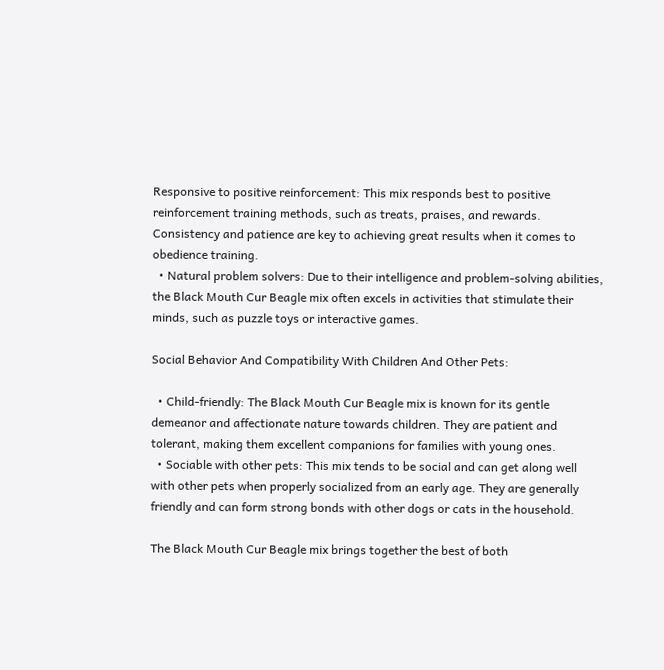Responsive to positive reinforcement: This mix responds best to positive reinforcement training methods, such as treats, praises, and rewards. Consistency and patience are key to achieving great results when it comes to obedience training.
  • Natural problem solvers: Due to their intelligence and problem-solving abilities, the Black Mouth Cur Beagle mix often excels in activities that stimulate their minds, such as puzzle toys or interactive games.

Social Behavior And Compatibility With Children And Other Pets:

  • Child-friendly: The Black Mouth Cur Beagle mix is known for its gentle demeanor and affectionate nature towards children. They are patient and tolerant, making them excellent companions for families with young ones.
  • Sociable with other pets: This mix tends to be social and can get along well with other pets when properly socialized from an early age. They are generally friendly and can form strong bonds with other dogs or cats in the household.

The Black Mouth Cur Beagle mix brings together the best of both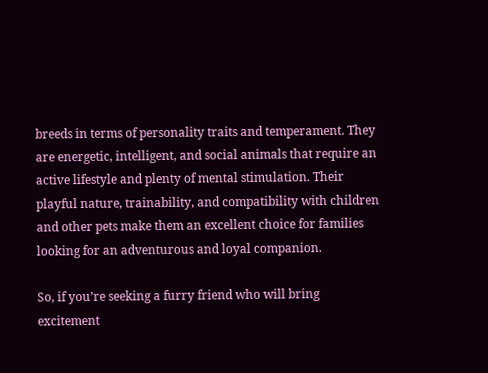breeds in terms of personality traits and temperament. They are energetic, intelligent, and social animals that require an active lifestyle and plenty of mental stimulation. Their playful nature, trainability, and compatibility with children and other pets make them an excellent choice for families looking for an adventurous and loyal companion.

So, if you’re seeking a furry friend who will bring excitement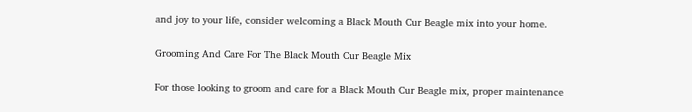and joy to your life, consider welcoming a Black Mouth Cur Beagle mix into your home.

Grooming And Care For The Black Mouth Cur Beagle Mix

For those looking to groom and care for a Black Mouth Cur Beagle mix, proper maintenance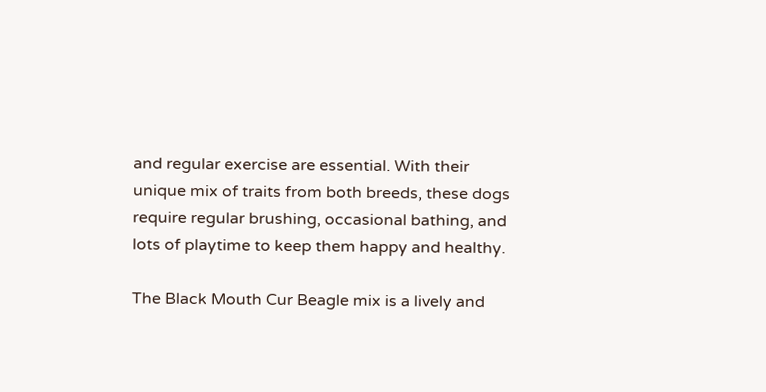and regular exercise are essential. With their unique mix of traits from both breeds, these dogs require regular brushing, occasional bathing, and lots of playtime to keep them happy and healthy.

The Black Mouth Cur Beagle mix is a lively and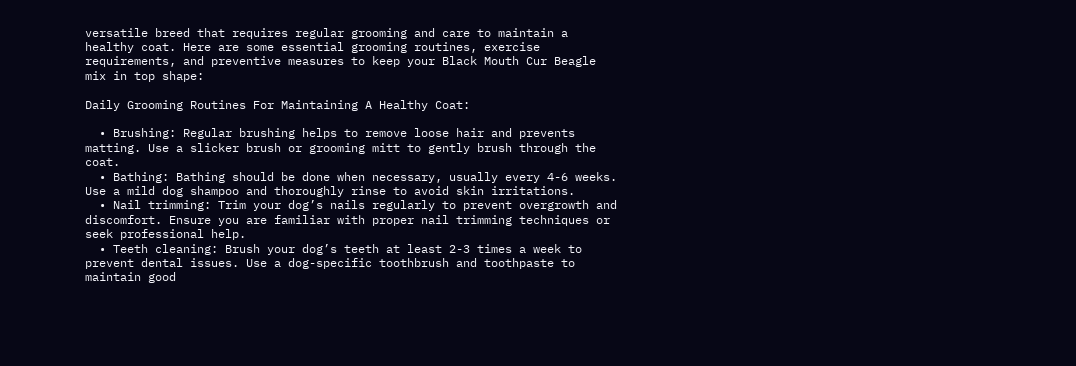versatile breed that requires regular grooming and care to maintain a healthy coat. Here are some essential grooming routines, exercise requirements, and preventive measures to keep your Black Mouth Cur Beagle mix in top shape:

Daily Grooming Routines For Maintaining A Healthy Coat:

  • Brushing: Regular brushing helps to remove loose hair and prevents matting. Use a slicker brush or grooming mitt to gently brush through the coat.
  • Bathing: Bathing should be done when necessary, usually every 4-6 weeks. Use a mild dog shampoo and thoroughly rinse to avoid skin irritations.
  • Nail trimming: Trim your dog’s nails regularly to prevent overgrowth and discomfort. Ensure you are familiar with proper nail trimming techniques or seek professional help.
  • Teeth cleaning: Brush your dog’s teeth at least 2-3 times a week to prevent dental issues. Use a dog-specific toothbrush and toothpaste to maintain good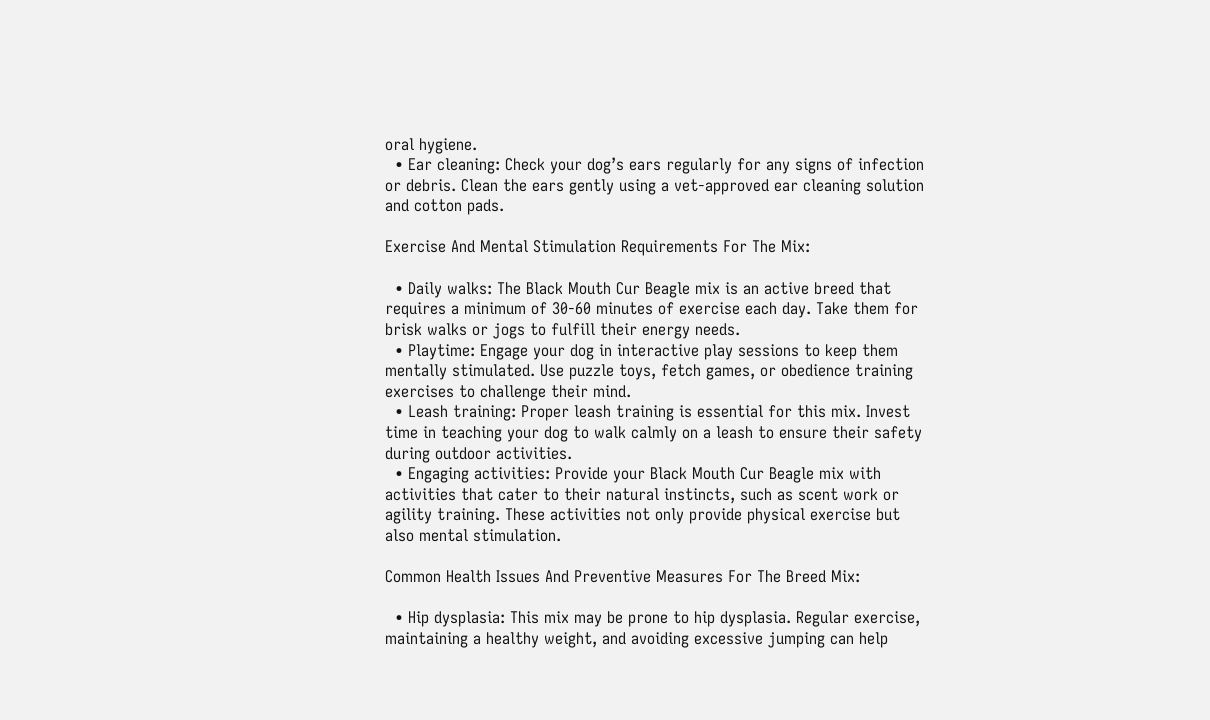oral hygiene.
  • Ear cleaning: Check your dog’s ears regularly for any signs of infection or debris. Clean the ears gently using a vet-approved ear cleaning solution and cotton pads.

Exercise And Mental Stimulation Requirements For The Mix:

  • Daily walks: The Black Mouth Cur Beagle mix is an active breed that requires a minimum of 30-60 minutes of exercise each day. Take them for brisk walks or jogs to fulfill their energy needs.
  • Playtime: Engage your dog in interactive play sessions to keep them mentally stimulated. Use puzzle toys, fetch games, or obedience training exercises to challenge their mind.
  • Leash training: Proper leash training is essential for this mix. Invest time in teaching your dog to walk calmly on a leash to ensure their safety during outdoor activities.
  • Engaging activities: Provide your Black Mouth Cur Beagle mix with activities that cater to their natural instincts, such as scent work or agility training. These activities not only provide physical exercise but also mental stimulation.

Common Health Issues And Preventive Measures For The Breed Mix:

  • Hip dysplasia: This mix may be prone to hip dysplasia. Regular exercise, maintaining a healthy weight, and avoiding excessive jumping can help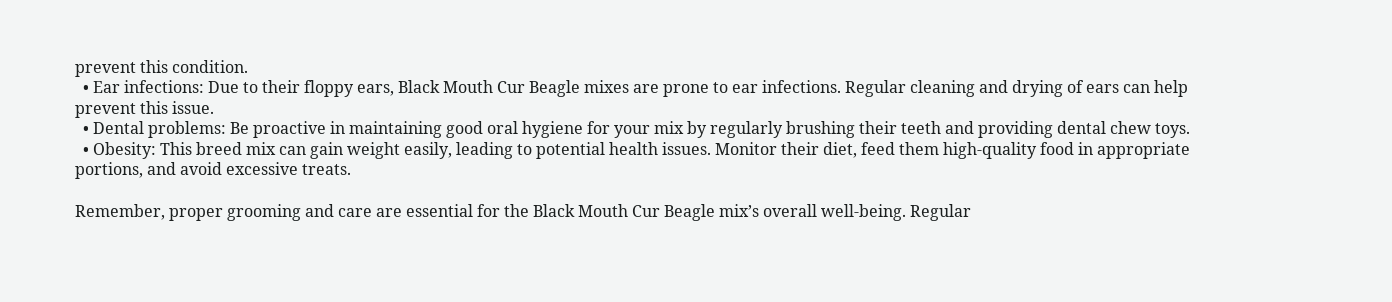prevent this condition.
  • Ear infections: Due to their floppy ears, Black Mouth Cur Beagle mixes are prone to ear infections. Regular cleaning and drying of ears can help prevent this issue.
  • Dental problems: Be proactive in maintaining good oral hygiene for your mix by regularly brushing their teeth and providing dental chew toys.
  • Obesity: This breed mix can gain weight easily, leading to potential health issues. Monitor their diet, feed them high-quality food in appropriate portions, and avoid excessive treats.

Remember, proper grooming and care are essential for the Black Mouth Cur Beagle mix’s overall well-being. Regular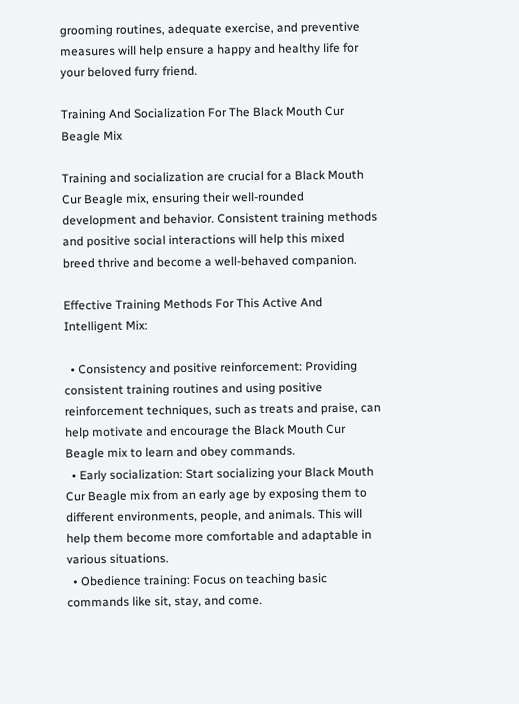grooming routines, adequate exercise, and preventive measures will help ensure a happy and healthy life for your beloved furry friend.

Training And Socialization For The Black Mouth Cur Beagle Mix

Training and socialization are crucial for a Black Mouth Cur Beagle mix, ensuring their well-rounded development and behavior. Consistent training methods and positive social interactions will help this mixed breed thrive and become a well-behaved companion.

Effective Training Methods For This Active And Intelligent Mix:

  • Consistency and positive reinforcement: Providing consistent training routines and using positive reinforcement techniques, such as treats and praise, can help motivate and encourage the Black Mouth Cur Beagle mix to learn and obey commands.
  • Early socialization: Start socializing your Black Mouth Cur Beagle mix from an early age by exposing them to different environments, people, and animals. This will help them become more comfortable and adaptable in various situations.
  • Obedience training: Focus on teaching basic commands like sit, stay, and come.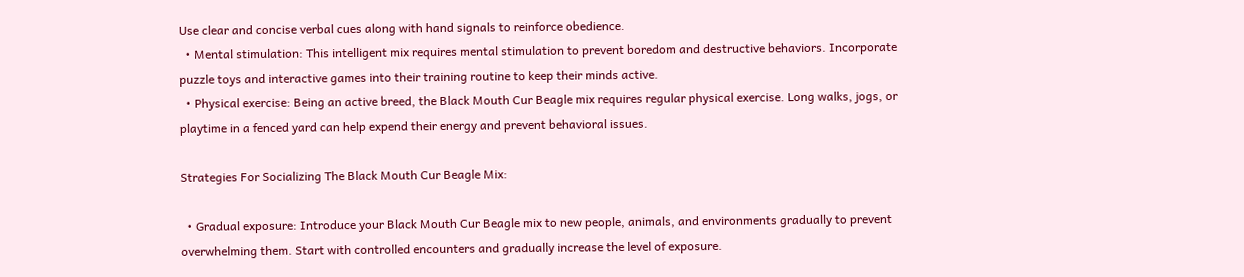Use clear and concise verbal cues along with hand signals to reinforce obedience.
  • Mental stimulation: This intelligent mix requires mental stimulation to prevent boredom and destructive behaviors. Incorporate puzzle toys and interactive games into their training routine to keep their minds active.
  • Physical exercise: Being an active breed, the Black Mouth Cur Beagle mix requires regular physical exercise. Long walks, jogs, or playtime in a fenced yard can help expend their energy and prevent behavioral issues.

Strategies For Socializing The Black Mouth Cur Beagle Mix:

  • Gradual exposure: Introduce your Black Mouth Cur Beagle mix to new people, animals, and environments gradually to prevent overwhelming them. Start with controlled encounters and gradually increase the level of exposure.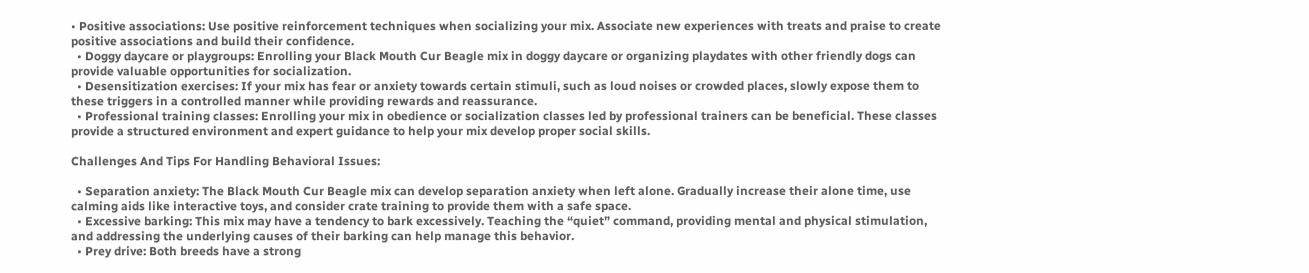• Positive associations: Use positive reinforcement techniques when socializing your mix. Associate new experiences with treats and praise to create positive associations and build their confidence.
  • Doggy daycare or playgroups: Enrolling your Black Mouth Cur Beagle mix in doggy daycare or organizing playdates with other friendly dogs can provide valuable opportunities for socialization.
  • Desensitization exercises: If your mix has fear or anxiety towards certain stimuli, such as loud noises or crowded places, slowly expose them to these triggers in a controlled manner while providing rewards and reassurance.
  • Professional training classes: Enrolling your mix in obedience or socialization classes led by professional trainers can be beneficial. These classes provide a structured environment and expert guidance to help your mix develop proper social skills.

Challenges And Tips For Handling Behavioral Issues:

  • Separation anxiety: The Black Mouth Cur Beagle mix can develop separation anxiety when left alone. Gradually increase their alone time, use calming aids like interactive toys, and consider crate training to provide them with a safe space.
  • Excessive barking: This mix may have a tendency to bark excessively. Teaching the “quiet” command, providing mental and physical stimulation, and addressing the underlying causes of their barking can help manage this behavior.
  • Prey drive: Both breeds have a strong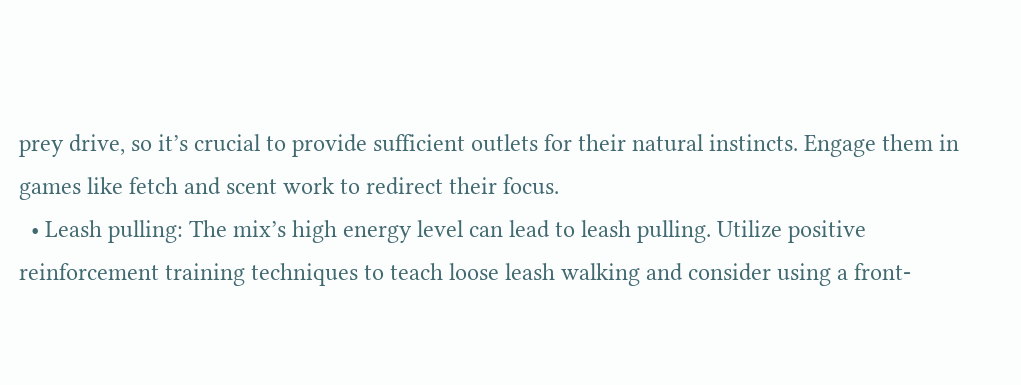prey drive, so it’s crucial to provide sufficient outlets for their natural instincts. Engage them in games like fetch and scent work to redirect their focus.
  • Leash pulling: The mix’s high energy level can lead to leash pulling. Utilize positive reinforcement training techniques to teach loose leash walking and consider using a front-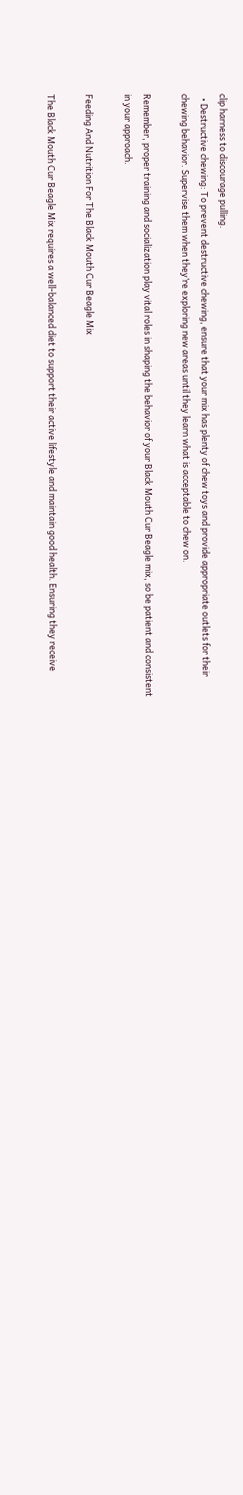clip harness to discourage pulling.
  • Destructive chewing: To prevent destructive chewing, ensure that your mix has plenty of chew toys and provide appropriate outlets for their chewing behavior. Supervise them when they’re exploring new areas until they learn what is acceptable to chew on.

Remember, proper training and socialization play vital roles in shaping the behavior of your Black Mouth Cur Beagle mix, so be patient and consistent in your approach.

Feeding And Nutrition For The Black Mouth Cur Beagle Mix

The Black Mouth Cur Beagle Mix requires a well-balanced diet to support their active lifestyle and maintain good health. Ensuring they receive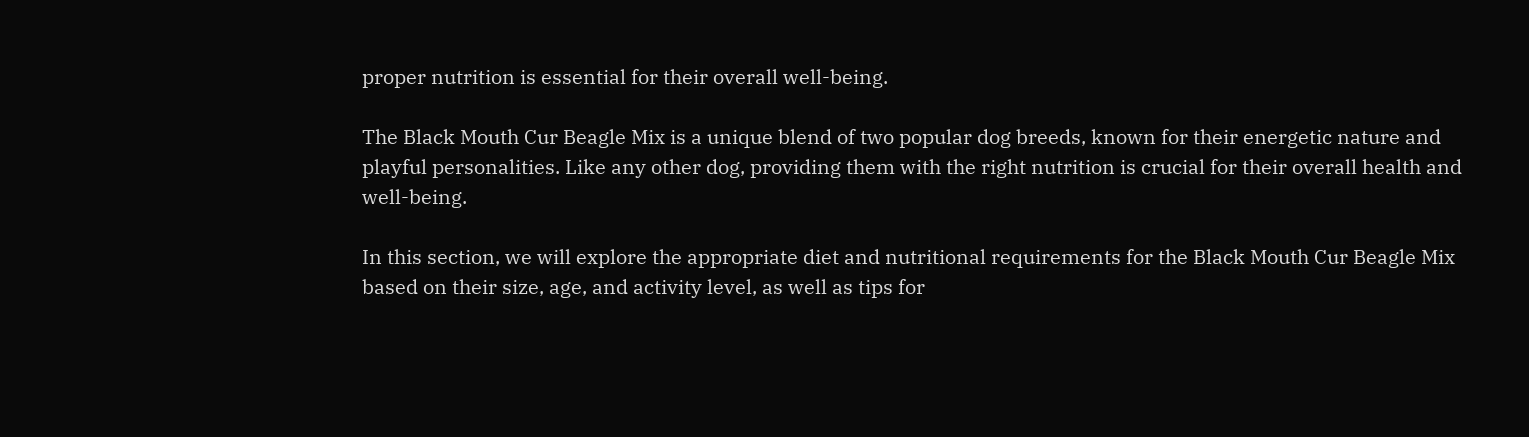proper nutrition is essential for their overall well-being.

The Black Mouth Cur Beagle Mix is a unique blend of two popular dog breeds, known for their energetic nature and playful personalities. Like any other dog, providing them with the right nutrition is crucial for their overall health and well-being.

In this section, we will explore the appropriate diet and nutritional requirements for the Black Mouth Cur Beagle Mix based on their size, age, and activity level, as well as tips for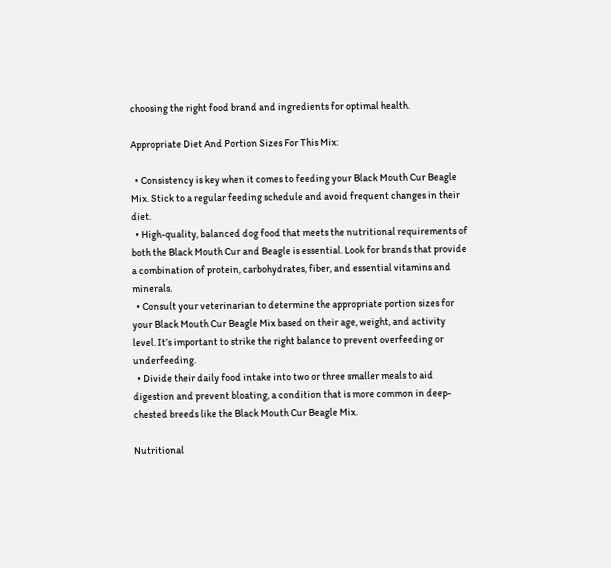choosing the right food brand and ingredients for optimal health.

Appropriate Diet And Portion Sizes For This Mix:

  • Consistency is key when it comes to feeding your Black Mouth Cur Beagle Mix. Stick to a regular feeding schedule and avoid frequent changes in their diet.
  • High-quality, balanced dog food that meets the nutritional requirements of both the Black Mouth Cur and Beagle is essential. Look for brands that provide a combination of protein, carbohydrates, fiber, and essential vitamins and minerals.
  • Consult your veterinarian to determine the appropriate portion sizes for your Black Mouth Cur Beagle Mix based on their age, weight, and activity level. It’s important to strike the right balance to prevent overfeeding or underfeeding.
  • Divide their daily food intake into two or three smaller meals to aid digestion and prevent bloating, a condition that is more common in deep-chested breeds like the Black Mouth Cur Beagle Mix.

Nutritional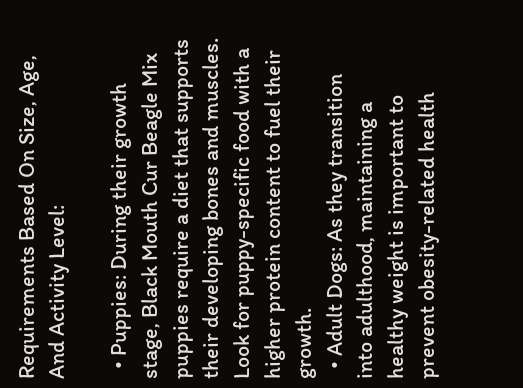Requirements Based On Size, Age, And Activity Level:

  • Puppies: During their growth stage, Black Mouth Cur Beagle Mix puppies require a diet that supports their developing bones and muscles. Look for puppy-specific food with a higher protein content to fuel their growth.
  • Adult Dogs: As they transition into adulthood, maintaining a healthy weight is important to prevent obesity-related health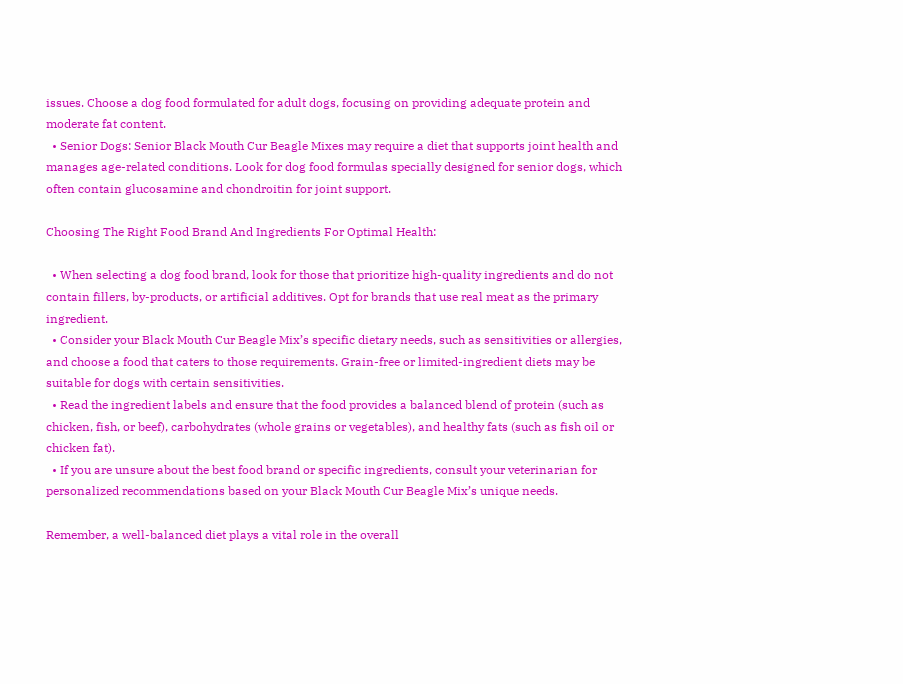issues. Choose a dog food formulated for adult dogs, focusing on providing adequate protein and moderate fat content.
  • Senior Dogs: Senior Black Mouth Cur Beagle Mixes may require a diet that supports joint health and manages age-related conditions. Look for dog food formulas specially designed for senior dogs, which often contain glucosamine and chondroitin for joint support.

Choosing The Right Food Brand And Ingredients For Optimal Health:

  • When selecting a dog food brand, look for those that prioritize high-quality ingredients and do not contain fillers, by-products, or artificial additives. Opt for brands that use real meat as the primary ingredient.
  • Consider your Black Mouth Cur Beagle Mix’s specific dietary needs, such as sensitivities or allergies, and choose a food that caters to those requirements. Grain-free or limited-ingredient diets may be suitable for dogs with certain sensitivities.
  • Read the ingredient labels and ensure that the food provides a balanced blend of protein (such as chicken, fish, or beef), carbohydrates (whole grains or vegetables), and healthy fats (such as fish oil or chicken fat).
  • If you are unsure about the best food brand or specific ingredients, consult your veterinarian for personalized recommendations based on your Black Mouth Cur Beagle Mix’s unique needs.

Remember, a well-balanced diet plays a vital role in the overall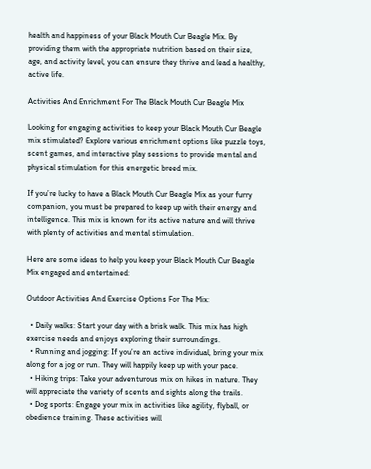health and happiness of your Black Mouth Cur Beagle Mix. By providing them with the appropriate nutrition based on their size, age, and activity level, you can ensure they thrive and lead a healthy, active life.

Activities And Enrichment For The Black Mouth Cur Beagle Mix

Looking for engaging activities to keep your Black Mouth Cur Beagle mix stimulated? Explore various enrichment options like puzzle toys, scent games, and interactive play sessions to provide mental and physical stimulation for this energetic breed mix.

If you’re lucky to have a Black Mouth Cur Beagle Mix as your furry companion, you must be prepared to keep up with their energy and intelligence. This mix is known for its active nature and will thrive with plenty of activities and mental stimulation.

Here are some ideas to help you keep your Black Mouth Cur Beagle Mix engaged and entertained:

Outdoor Activities And Exercise Options For The Mix:

  • Daily walks: Start your day with a brisk walk. This mix has high exercise needs and enjoys exploring their surroundings.
  • Running and jogging: If you’re an active individual, bring your mix along for a jog or run. They will happily keep up with your pace.
  • Hiking trips: Take your adventurous mix on hikes in nature. They will appreciate the variety of scents and sights along the trails.
  • Dog sports: Engage your mix in activities like agility, flyball, or obedience training. These activities will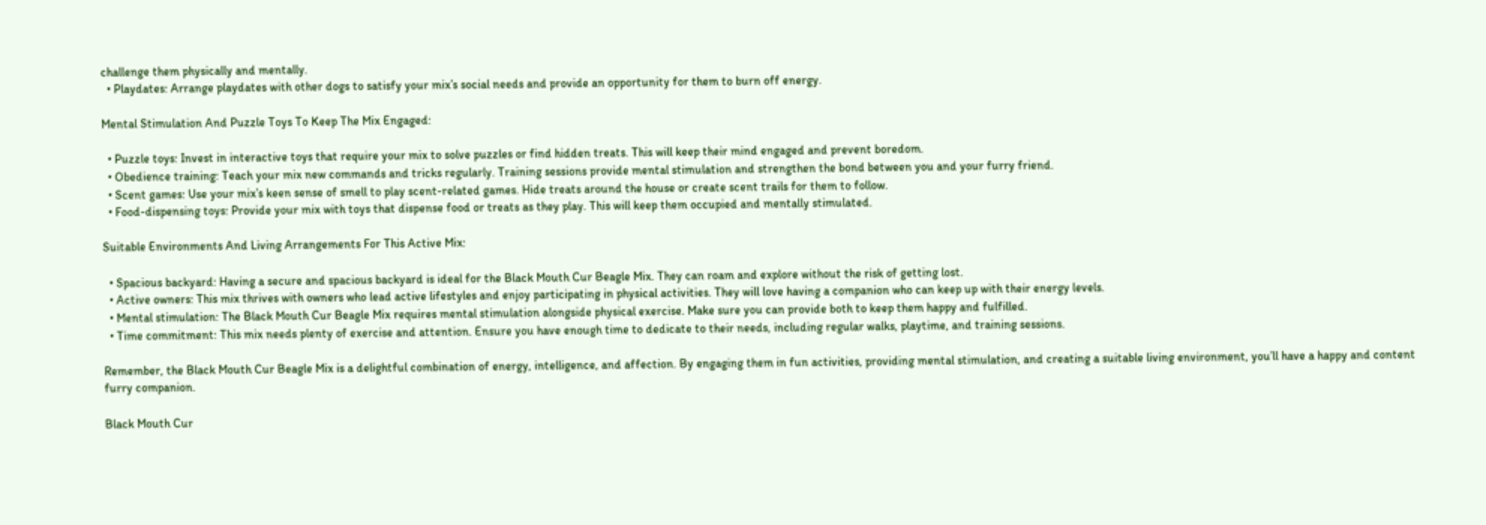challenge them physically and mentally.
  • Playdates: Arrange playdates with other dogs to satisfy your mix’s social needs and provide an opportunity for them to burn off energy.

Mental Stimulation And Puzzle Toys To Keep The Mix Engaged:

  • Puzzle toys: Invest in interactive toys that require your mix to solve puzzles or find hidden treats. This will keep their mind engaged and prevent boredom.
  • Obedience training: Teach your mix new commands and tricks regularly. Training sessions provide mental stimulation and strengthen the bond between you and your furry friend.
  • Scent games: Use your mix’s keen sense of smell to play scent-related games. Hide treats around the house or create scent trails for them to follow.
  • Food-dispensing toys: Provide your mix with toys that dispense food or treats as they play. This will keep them occupied and mentally stimulated.

Suitable Environments And Living Arrangements For This Active Mix:

  • Spacious backyard: Having a secure and spacious backyard is ideal for the Black Mouth Cur Beagle Mix. They can roam and explore without the risk of getting lost.
  • Active owners: This mix thrives with owners who lead active lifestyles and enjoy participating in physical activities. They will love having a companion who can keep up with their energy levels.
  • Mental stimulation: The Black Mouth Cur Beagle Mix requires mental stimulation alongside physical exercise. Make sure you can provide both to keep them happy and fulfilled.
  • Time commitment: This mix needs plenty of exercise and attention. Ensure you have enough time to dedicate to their needs, including regular walks, playtime, and training sessions.

Remember, the Black Mouth Cur Beagle Mix is a delightful combination of energy, intelligence, and affection. By engaging them in fun activities, providing mental stimulation, and creating a suitable living environment, you’ll have a happy and content furry companion.

Black Mouth Cur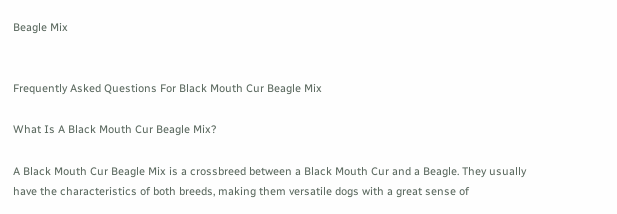Beagle Mix


Frequently Asked Questions For Black Mouth Cur Beagle Mix

What Is A Black Mouth Cur Beagle Mix?

A Black Mouth Cur Beagle Mix is a crossbreed between a Black Mouth Cur and a Beagle. They usually have the characteristics of both breeds, making them versatile dogs with a great sense of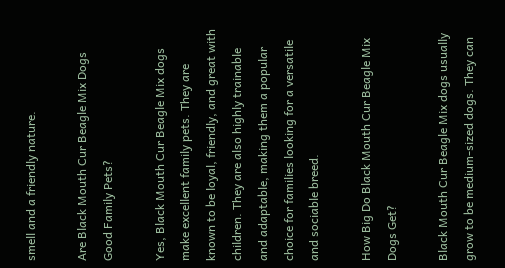smell and a friendly nature.

Are Black Mouth Cur Beagle Mix Dogs Good Family Pets?

Yes, Black Mouth Cur Beagle Mix dogs make excellent family pets. They are known to be loyal, friendly, and great with children. They are also highly trainable and adaptable, making them a popular choice for families looking for a versatile and sociable breed.

How Big Do Black Mouth Cur Beagle Mix Dogs Get?

Black Mouth Cur Beagle Mix dogs usually grow to be medium-sized dogs. They can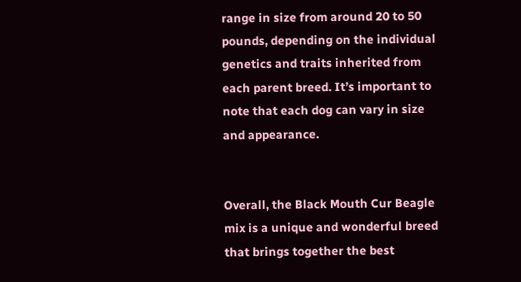range in size from around 20 to 50 pounds, depending on the individual genetics and traits inherited from each parent breed. It’s important to note that each dog can vary in size and appearance.


Overall, the Black Mouth Cur Beagle mix is a unique and wonderful breed that brings together the best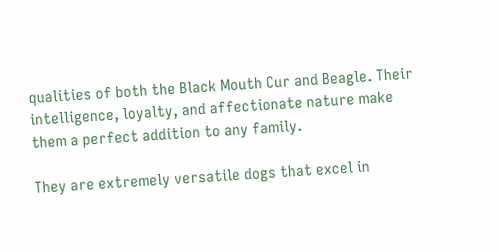qualities of both the Black Mouth Cur and Beagle. Their intelligence, loyalty, and affectionate nature make them a perfect addition to any family.

They are extremely versatile dogs that excel in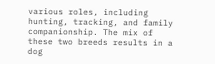various roles, including hunting, tracking, and family companionship. The mix of these two breeds results in a dog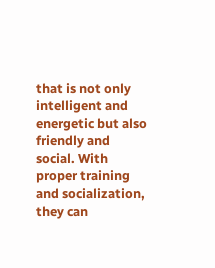that is not only intelligent and energetic but also friendly and social. With proper training and socialization, they can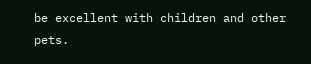be excellent with children and other pets.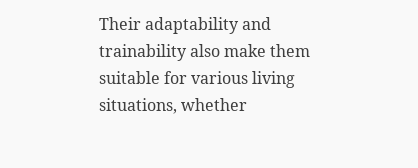Their adaptability and trainability also make them suitable for various living situations, whether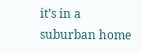it’s in a suburban home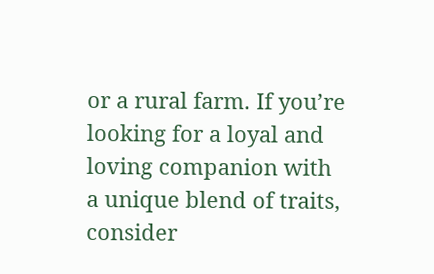or a rural farm. If you’re looking for a loyal and loving companion with a unique blend of traits, consider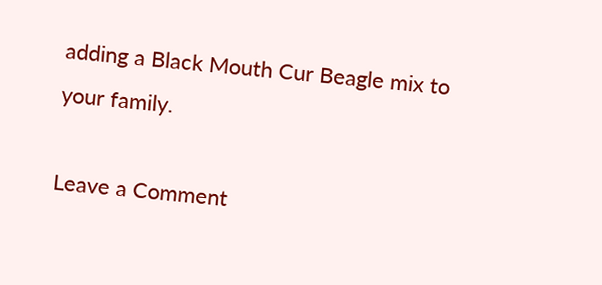adding a Black Mouth Cur Beagle mix to your family.

Leave a Comment